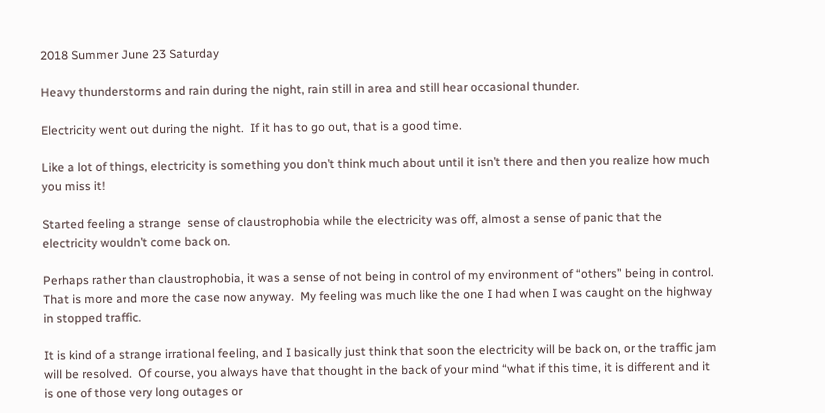2018 Summer June 23 Saturday

Heavy thunderstorms and rain during the night, rain still in area and still hear occasional thunder.

Electricity went out during the night.  If it has to go out, that is a good time.

Like a lot of things, electricity is something you don’t think much about until it isn’t there and then you realize how much you miss it!

Started feeling a strange  sense of claustrophobia while the electricity was off, almost a sense of panic that the electricity wouldn’t come back on.

Perhaps rather than claustrophobia, it was a sense of not being in control of my environment of “others” being in control.  That is more and more the case now anyway.  My feeling was much like the one I had when I was caught on the highway in stopped traffic.

It is kind of a strange irrational feeling, and I basically just think that soon the electricity will be back on, or the traffic jam will be resolved.  Of course, you always have that thought in the back of your mind “what if this time, it is different and it is one of those very long outages or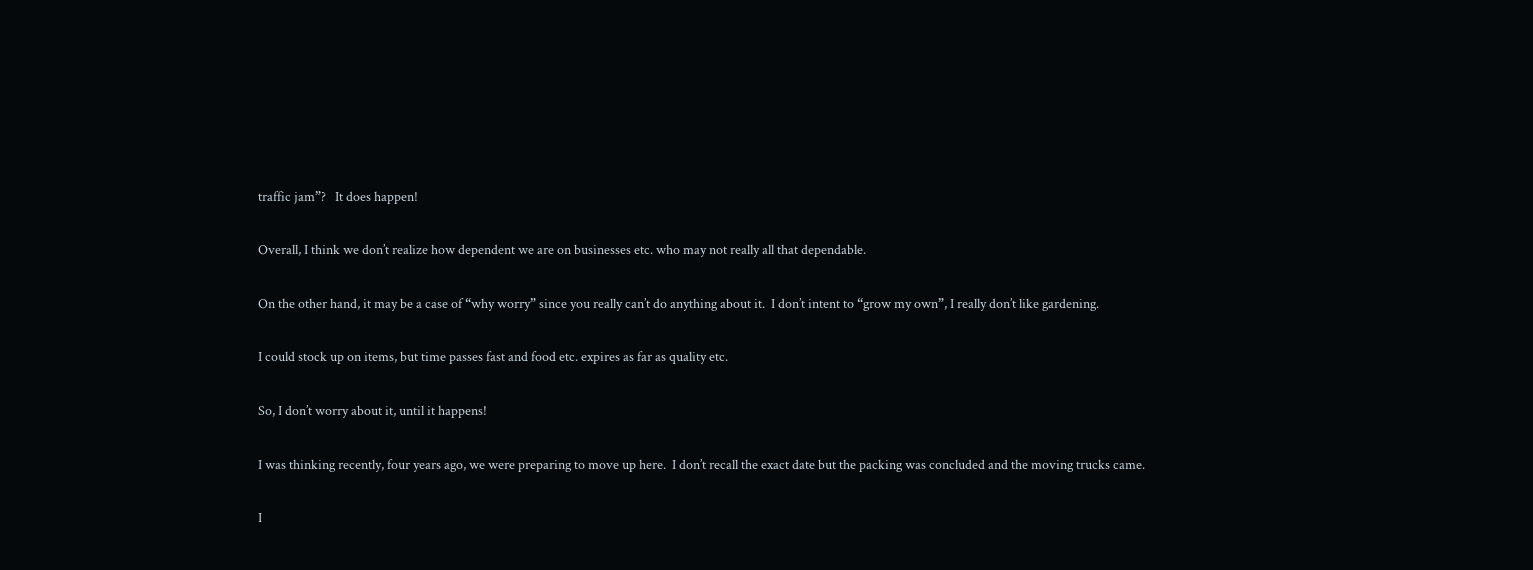traffic jam”?   It does happen!

Overall, I think we don’t realize how dependent we are on businesses etc. who may not really all that dependable.

On the other hand, it may be a case of “why worry” since you really can’t do anything about it.  I don’t intent to “grow my own”, I really don’t like gardening.

I could stock up on items, but time passes fast and food etc. expires as far as quality etc.

So, I don’t worry about it, until it happens!

I was thinking recently, four years ago, we were preparing to move up here.  I don’t recall the exact date but the packing was concluded and the moving trucks came.

I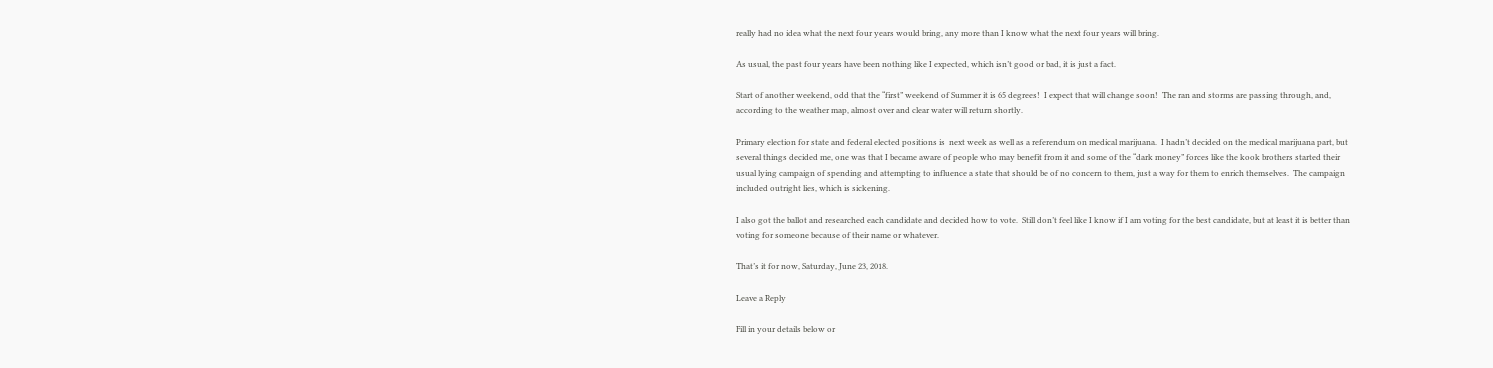really had no idea what the next four years would bring, any more than I know what the next four years will bring.

As usual, the past four years have been nothing like I expected, which isn’t good or bad, it is just a fact.

Start of another weekend, odd that the “first” weekend of Summer it is 65 degrees!  I expect that will change soon!  The ran and storms are passing through, and, according to the weather map, almost over and clear water will return shortly.

Primary election for state and federal elected positions is  next week as well as a referendum on medical marijuana.  I hadn’t decided on the medical marijuana part, but several things decided me, one was that I became aware of people who may benefit from it and some of the “dark money” forces like the kook brothers started their usual lying campaign of spending and attempting to influence a state that should be of no concern to them, just a way for them to enrich themselves.  The campaign included outright lies, which is sickening.

I also got the ballot and researched each candidate and decided how to vote.  Still don’t feel like I know if I am voting for the best candidate, but at least it is better than voting for someone because of their name or whatever.

That’s it for now, Saturday, June 23, 2018.

Leave a Reply

Fill in your details below or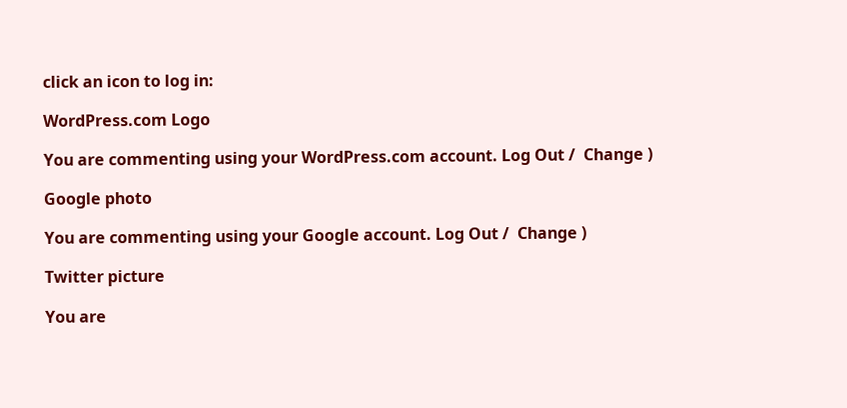click an icon to log in:

WordPress.com Logo

You are commenting using your WordPress.com account. Log Out /  Change )

Google photo

You are commenting using your Google account. Log Out /  Change )

Twitter picture

You are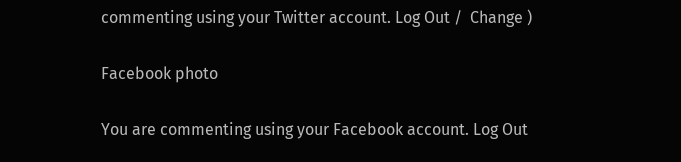commenting using your Twitter account. Log Out /  Change )

Facebook photo

You are commenting using your Facebook account. Log Out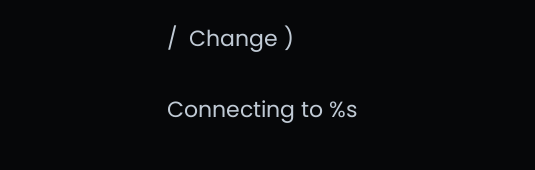/  Change )

Connecting to %s